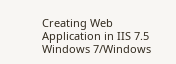Creating Web Application in IIS 7.5 Windows 7/Windows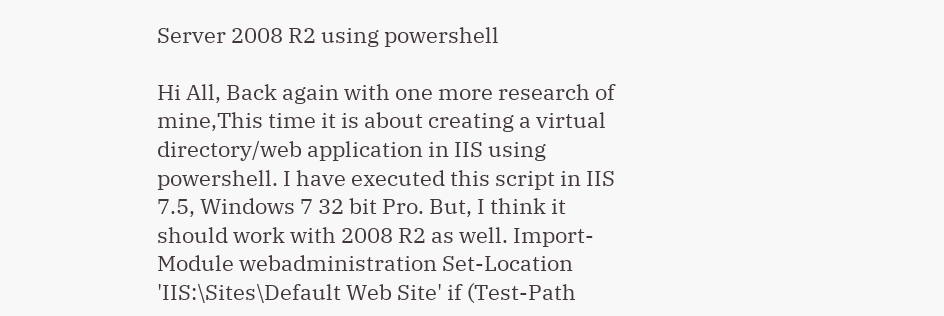Server 2008 R2 using powershell

Hi All, Back again with one more research of mine,This time it is about creating a virtual directory/web application in IIS using powershell. I have executed this script in IIS 7.5, Windows 7 32 bit Pro. But, I think it should work with 2008 R2 as well. Import-Module webadministration Set-Location 'IIS:\Sites\Default Web Site' if (Test-Path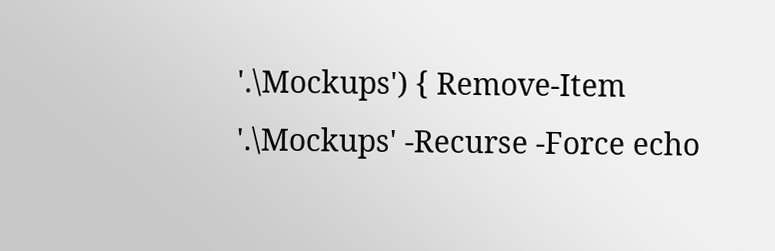'.\Mockups') { Remove-Item '.\Mockups' -Recurse -Force echo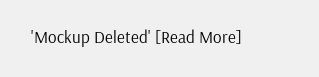'Mockup Deleted' [Read More]